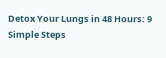Detox Your Lungs in 48 Hours: 9 Simple Steps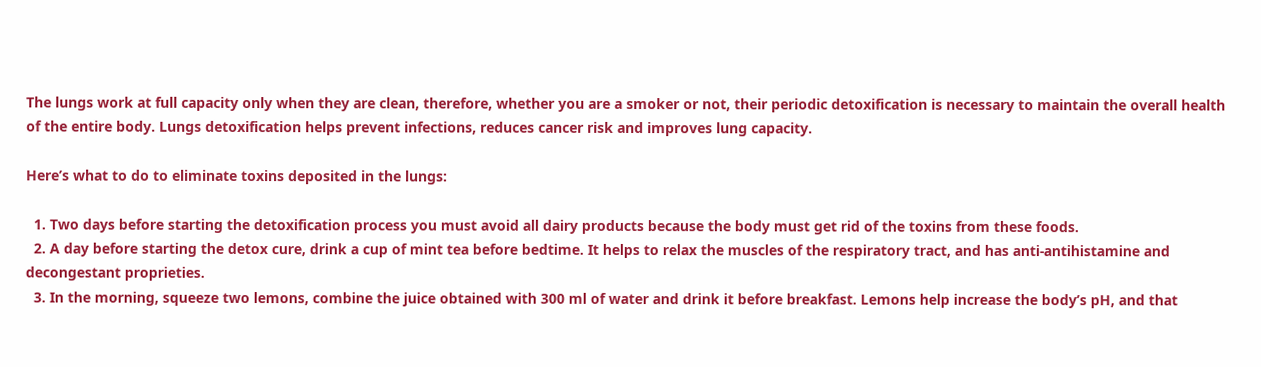The lungs work at full capacity only when they are clean, therefore, whether you are a smoker or not, their periodic detoxification is necessary to maintain the overall health of the entire body. Lungs detoxification helps prevent infections, reduces cancer risk and improves lung capacity.

Here’s what to do to eliminate toxins deposited in the lungs:

  1. Two days before starting the detoxification process you must avoid all dairy products because the body must get rid of the toxins from these foods.
  2. A day before starting the detox cure, drink a cup of mint tea before bedtime. It helps to relax the muscles of the respiratory tract, and has anti-antihistamine and decongestant proprieties.
  3. In the morning, squeeze two lemons, combine the juice obtained with 300 ml of water and drink it before breakfast. Lemons help increase the body’s pH, and that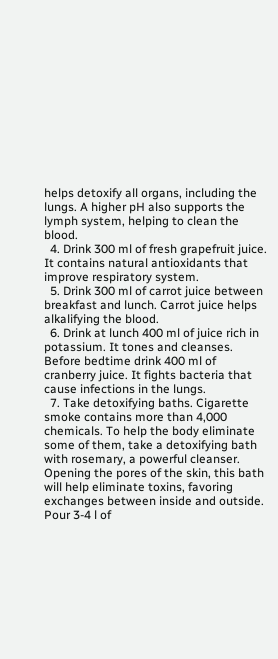helps detoxify all organs, including the lungs. A higher pH also supports the lymph system, helping to clean the blood.
  4. Drink 300 ml of fresh grapefruit juice. It contains natural antioxidants that improve respiratory system.
  5. Drink 300 ml of carrot juice between breakfast and lunch. Carrot juice helps alkalifying the blood.
  6. Drink at lunch 400 ml of juice rich in potassium. It tones and cleanses. Before bedtime drink 400 ml of cranberry juice. It fights bacteria that cause infections in the lungs.
  7. Take detoxifying baths. Cigarette smoke contains more than 4,000 chemicals. To help the body eliminate some of them, take a detoxifying bath with rosemary, a powerful cleanser. Opening the pores of the skin, this bath will help eliminate toxins, favoring exchanges between inside and outside. Pour 3-4 l of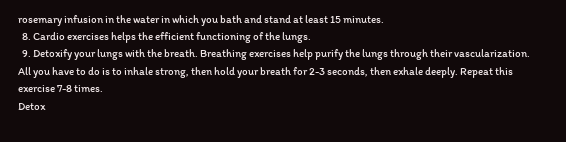rosemary infusion in the water in which you bath and stand at least 15 minutes.
  8. Cardio exercises helps the efficient functioning of the lungs.
  9. Detoxify your lungs with the breath. Breathing exercises help purify the lungs through their vascularization. All you have to do is to inhale strong, then hold your breath for 2-3 seconds, then exhale deeply. Repeat this exercise 7-8 times.
Detox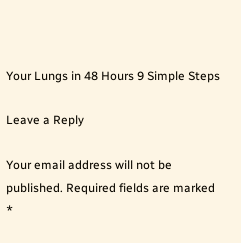Your Lungs in 48 Hours 9 Simple Steps

Leave a Reply

Your email address will not be published. Required fields are marked *